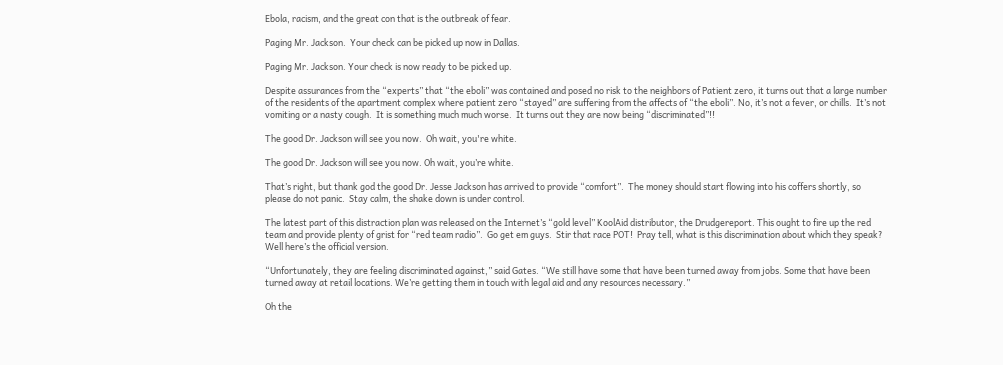Ebola, racism, and the great con that is the outbreak of fear.

Paging Mr. Jackson.  Your check can be picked up now in Dallas.

Paging Mr. Jackson. Your check is now ready to be picked up.

Despite assurances from the “experts” that “the eboli” was contained and posed no risk to the neighbors of Patient zero, it turns out that a large number of the residents of the apartment complex where patient zero “stayed” are suffering from the affects of “the eboli”. No, it’s not a fever, or chills.  It’s not vomiting or a nasty cough.  It is something much much worse.  It turns out they are now being “discriminated”!!

The good Dr. Jackson will see you now.  Oh wait, you're white.

The good Dr. Jackson will see you now. Oh wait, you’re white.

That’s right, but thank god the good Dr. Jesse Jackson has arrived to provide “comfort”.  The money should start flowing into his coffers shortly, so please do not panic.  Stay calm, the shake down is under control.

The latest part of this distraction plan was released on the Internet’s “gold level” KoolAid distributor, the Drudgereport. This ought to fire up the red team and provide plenty of grist for “red team radio”.  Go get em guys.  Stir that race POT!  Pray tell, what is this discrimination about which they speak? Well here’s the official version.

“Unfortunately, they are feeling discriminated against,” said Gates. “We still have some that have been turned away from jobs. Some that have been turned away at retail locations. We’re getting them in touch with legal aid and any resources necessary.”

Oh the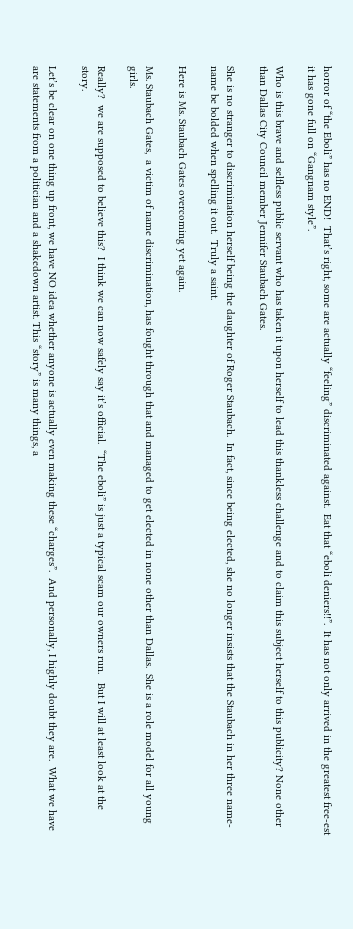horror of “the Eboli” has no END!  That’s right, some are actually “feeling” discriminated against.  Eat that “eboli deniers!!”.  It has not only arrived in the greatest free-est it has gone full on “Gangnam style”.

Who is this brave and selfless public servant who has taken it upon herself to lead this thankless challenge and to claim this subject herself to this publicity? None other than Dallas City Council member Jennifer Staubach Gates.

She is no stranger to discrimination herself being the daughter of Roger Staubach.  In fact, since being elected, she no longer insists that the Staubach in her three name-name be bolded when spelling it out.  Truly a saint.

Here is Ms. Staubach Gates overcoming yet again.

Ms. Staubach Gates,  a victim of name discrimination, has fought through that and managed to get elected in none other than Dallas.  She is a role model for all young girls.

Really?  we are supposed to believe this?  I think we can now safely say it’s official.  “The eboli” is just a typical scam our owners run.   But I will at least look at the story.

Let’s be clear on one thing up front, we have NO idea whether anyone is actually even making these “charges”.  And personally, I highly doubt they are.  What we have are statements from a politician and a shakedown artist. This “story” is many things, a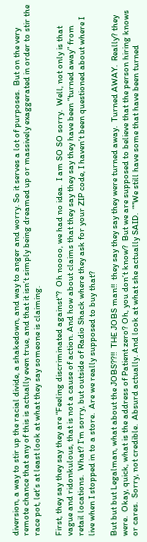diversion, a way to stir up the racial divide, a shakedown, and way to anger and worry. So it serves a lot of purposes.  But on the very remote chance that any of this is actually even true, and that it isn’t simply being dreamed up or massively exaggerated in order to stir the race pot, let’s at least look at what they say someone is claiming.

First, they say they say they are “Feeling discriminated against”?  Oh noooo, we had no idea.  I am SO SO sorry.  Well, not only is that vague and ridonkulous, that is not a cause of action. And how about claims that they say they say they have been “turned away” from retail locations.  What? I’m sorry, but outside of Radio Shack where they ask for your ZIP code, I haven’t been questioned about where I live when I stopped in to a store.  Are we really supposed to buy that?

But but but Legalman, what about the JOBS??!!  THE JOBS man!!  they say they say they were turned away.  Turned AWAY.  Really? they were.  Okay, quick, what is the address of Patient zero? Oh, you don’t know?  But we are supposed to believe that the person hiring knows or cares.  Sorry, not credible.  Absurd actually. And look at what she actually SAID.  ““We still have some that have been turned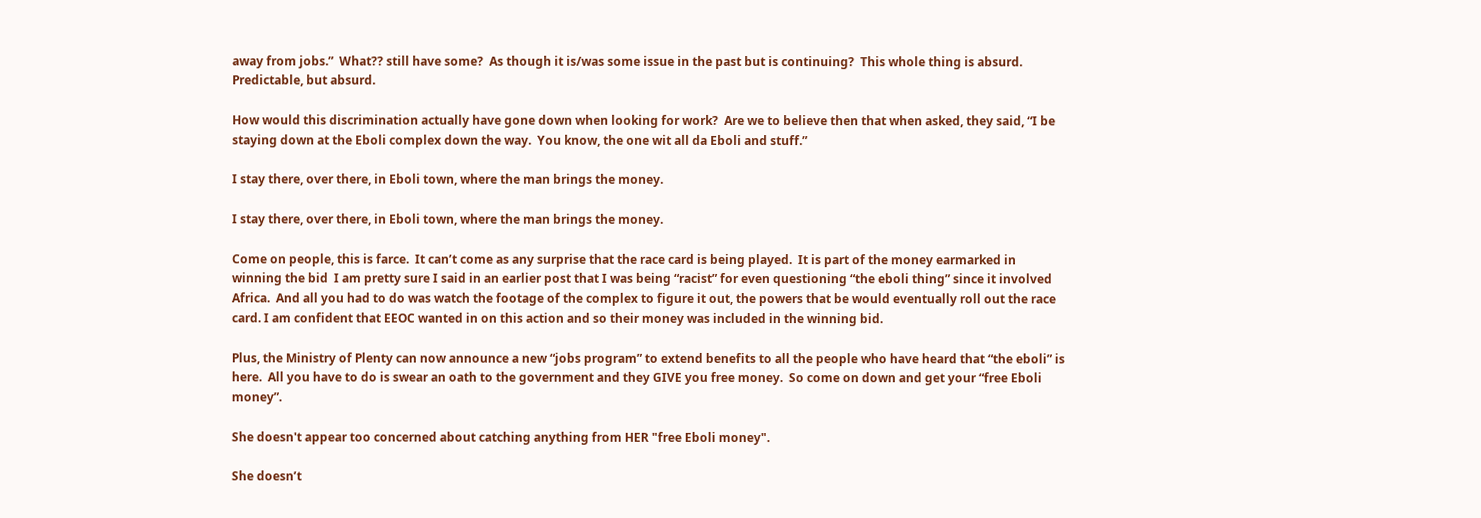away from jobs.”  What?? still have some?  As though it is/was some issue in the past but is continuing?  This whole thing is absurd.  Predictable, but absurd.

How would this discrimination actually have gone down when looking for work?  Are we to believe then that when asked, they said, “I be staying down at the Eboli complex down the way.  You know, the one wit all da Eboli and stuff.”

I stay there, over there, in Eboli town, where the man brings the money.

I stay there, over there, in Eboli town, where the man brings the money.

Come on people, this is farce.  It can’t come as any surprise that the race card is being played.  It is part of the money earmarked in winning the bid  I am pretty sure I said in an earlier post that I was being “racist” for even questioning “the eboli thing” since it involved Africa.  And all you had to do was watch the footage of the complex to figure it out, the powers that be would eventually roll out the race card. I am confident that EEOC wanted in on this action and so their money was included in the winning bid.

Plus, the Ministry of Plenty can now announce a new “jobs program” to extend benefits to all the people who have heard that “the eboli” is here.  All you have to do is swear an oath to the government and they GIVE you free money.  So come on down and get your “free Eboli money”.

She doesn't appear too concerned about catching anything from HER "free Eboli money".

She doesn’t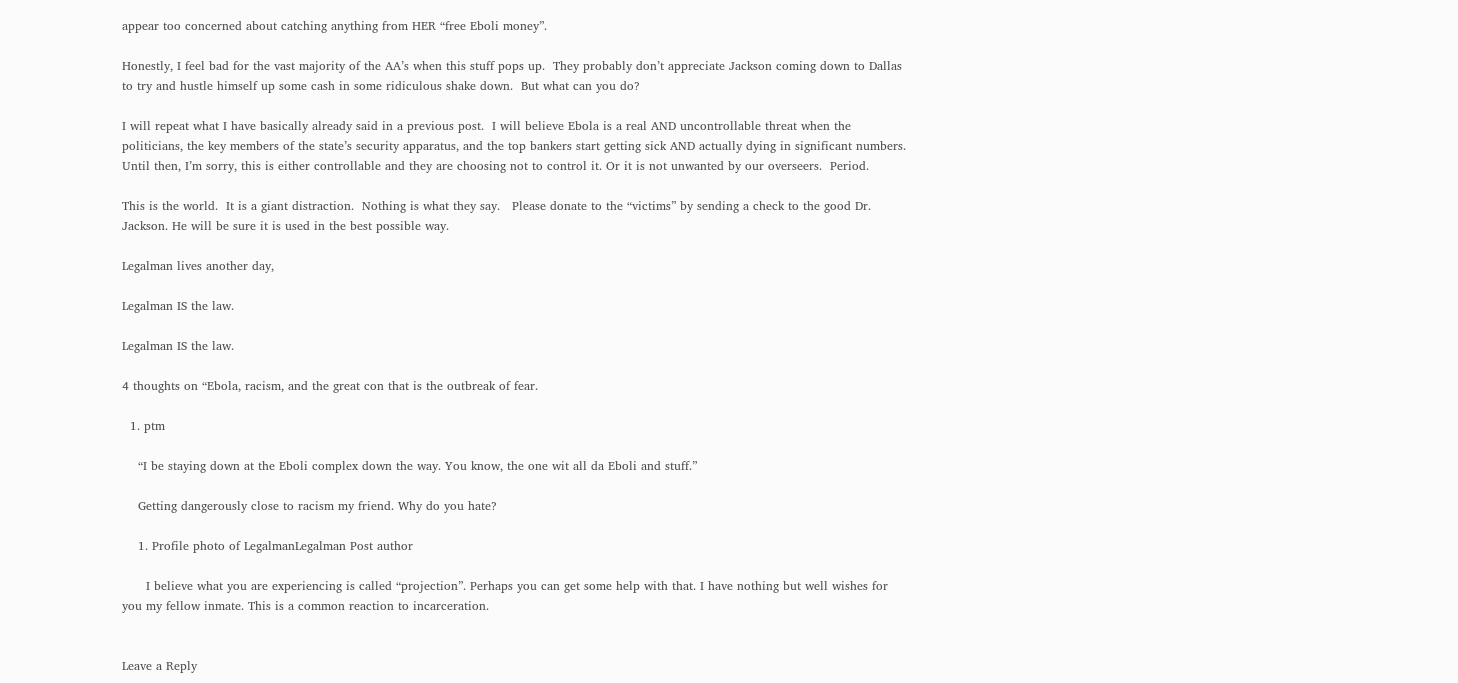appear too concerned about catching anything from HER “free Eboli money”.

Honestly, I feel bad for the vast majority of the AA’s when this stuff pops up.  They probably don’t appreciate Jackson coming down to Dallas to try and hustle himself up some cash in some ridiculous shake down.  But what can you do?

I will repeat what I have basically already said in a previous post.  I will believe Ebola is a real AND uncontrollable threat when the politicians, the key members of the state’s security apparatus, and the top bankers start getting sick AND actually dying in significant numbers. Until then, I’m sorry, this is either controllable and they are choosing not to control it. Or it is not unwanted by our overseers.  Period.

This is the world.  It is a giant distraction.  Nothing is what they say.   Please donate to the “victims” by sending a check to the good Dr. Jackson. He will be sure it is used in the best possible way.

Legalman lives another day,

Legalman IS the law.

Legalman IS the law.

4 thoughts on “Ebola, racism, and the great con that is the outbreak of fear.

  1. ptm

    “I be staying down at the Eboli complex down the way. You know, the one wit all da Eboli and stuff.”

    Getting dangerously close to racism my friend. Why do you hate?

    1. Profile photo of LegalmanLegalman Post author

      I believe what you are experiencing is called “projection”. Perhaps you can get some help with that. I have nothing but well wishes for you my fellow inmate. This is a common reaction to incarceration.


Leave a Reply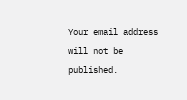Your email address will not be published.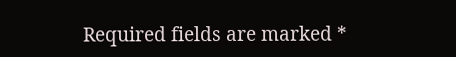Required fields are marked *